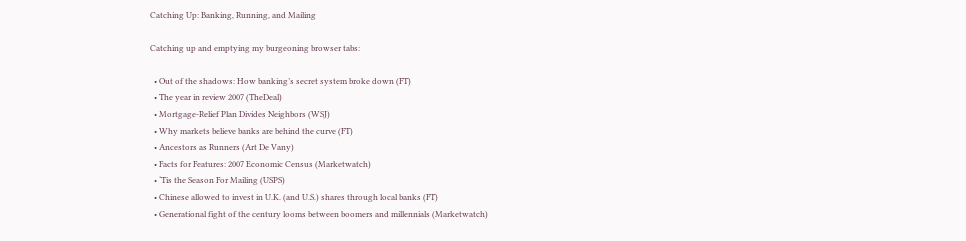Catching Up: Banking, Running, and Mailing

Catching up and emptying my burgeoning browser tabs:

  • Out of the shadows: How banking’s secret system broke down (FT)
  • The year in review 2007 (TheDeal)
  • Mortgage-Relief Plan Divides Neighbors (WSJ)
  • Why markets believe banks are behind the curve (FT)
  • Ancestors as Runners (Art De Vany)
  • Facts for Features: 2007 Economic Census (Marketwatch)
  • ‘Tis the Season For Mailing (USPS)
  • Chinese allowed to invest in U.K. (and U.S.) shares through local banks (FT)
  • Generational fight of the century looms between boomers and millennials (Marketwatch)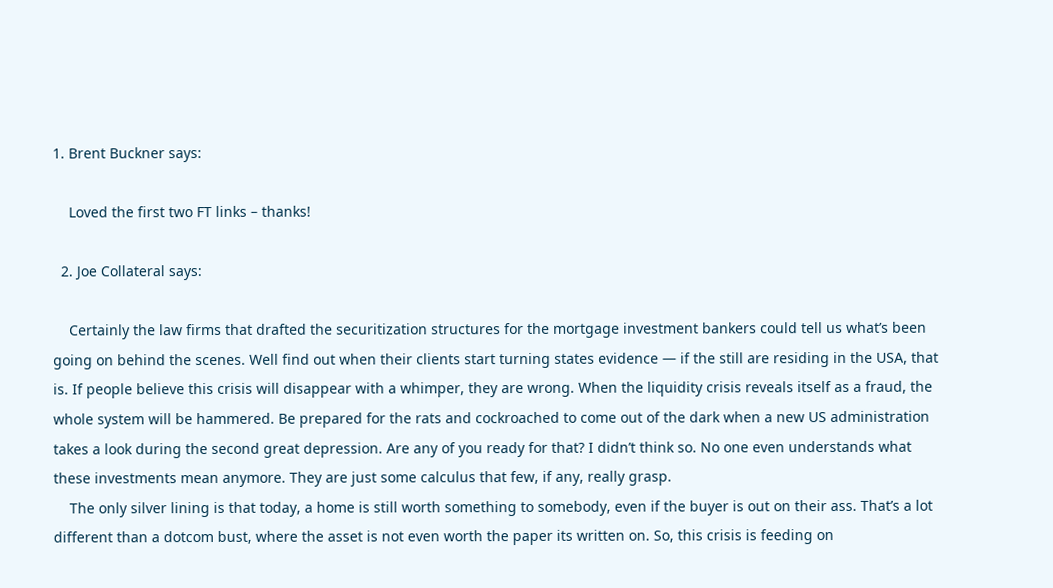1. Brent Buckner says:

    Loved the first two FT links – thanks!

  2. Joe Collateral says:

    Certainly the law firms that drafted the securitization structures for the mortgage investment bankers could tell us what’s been going on behind the scenes. Well find out when their clients start turning states evidence — if the still are residing in the USA, that is. If people believe this crisis will disappear with a whimper, they are wrong. When the liquidity crisis reveals itself as a fraud, the whole system will be hammered. Be prepared for the rats and cockroached to come out of the dark when a new US administration takes a look during the second great depression. Are any of you ready for that? I didn’t think so. No one even understands what these investments mean anymore. They are just some calculus that few, if any, really grasp.
    The only silver lining is that today, a home is still worth something to somebody, even if the buyer is out on their ass. That’s a lot different than a dotcom bust, where the asset is not even worth the paper its written on. So, this crisis is feeding on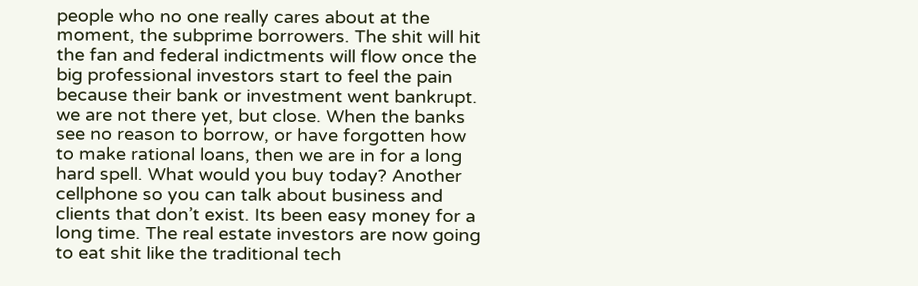people who no one really cares about at the moment, the subprime borrowers. The shit will hit the fan and federal indictments will flow once the big professional investors start to feel the pain because their bank or investment went bankrupt. we are not there yet, but close. When the banks see no reason to borrow, or have forgotten how to make rational loans, then we are in for a long hard spell. What would you buy today? Another cellphone so you can talk about business and clients that don’t exist. Its been easy money for a long time. The real estate investors are now going to eat shit like the traditional tech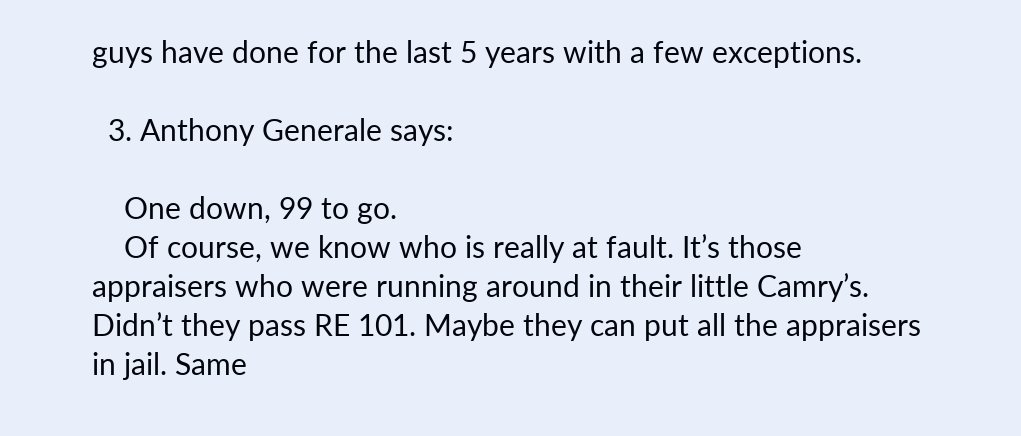guys have done for the last 5 years with a few exceptions.

  3. Anthony Generale says:

    One down, 99 to go.
    Of course, we know who is really at fault. It’s those appraisers who were running around in their little Camry’s. Didn’t they pass RE 101. Maybe they can put all the appraisers in jail. Same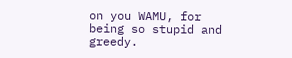on you WAMU, for being so stupid and greedy.